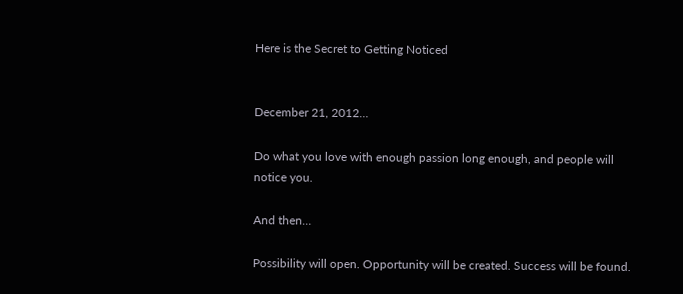Here is the Secret to Getting Noticed


December 21, 2012…

Do what you love with enough passion long enough, and people will notice you.

And then…

Possibility will open. Opportunity will be created. Success will be found.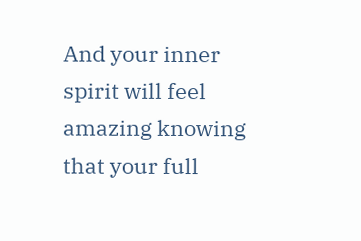And your inner spirit will feel amazing knowing that your full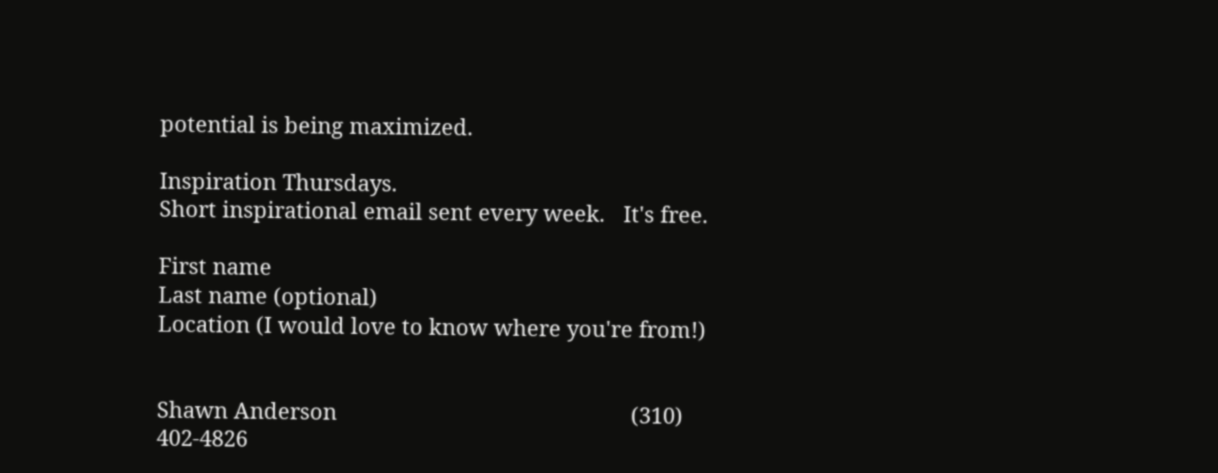potential is being maximized.

Inspiration Thursdays.
Short inspirational email sent every week.   It's free.

First name
Last name (optional)
Location (I would love to know where you're from!)


Shawn Anderson                                                 (310) 402-4826